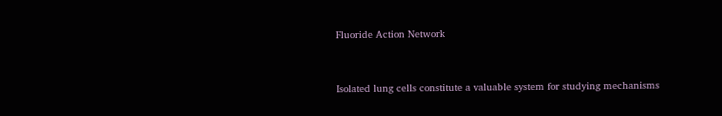Fluoride Action Network


Isolated lung cells constitute a valuable system for studying mechanisms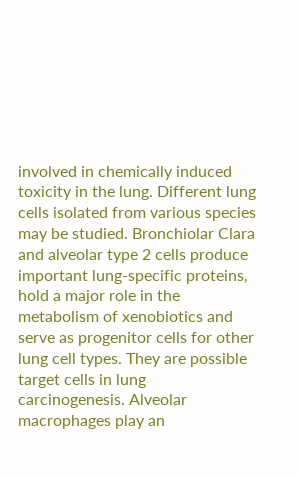involved in chemically induced toxicity in the lung. Different lung cells isolated from various species may be studied. Bronchiolar Clara and alveolar type 2 cells produce important lung-specific proteins, hold a major role in the metabolism of xenobiotics and serve as progenitor cells for other lung cell types. They are possible target cells in lung carcinogenesis. Alveolar macrophages play an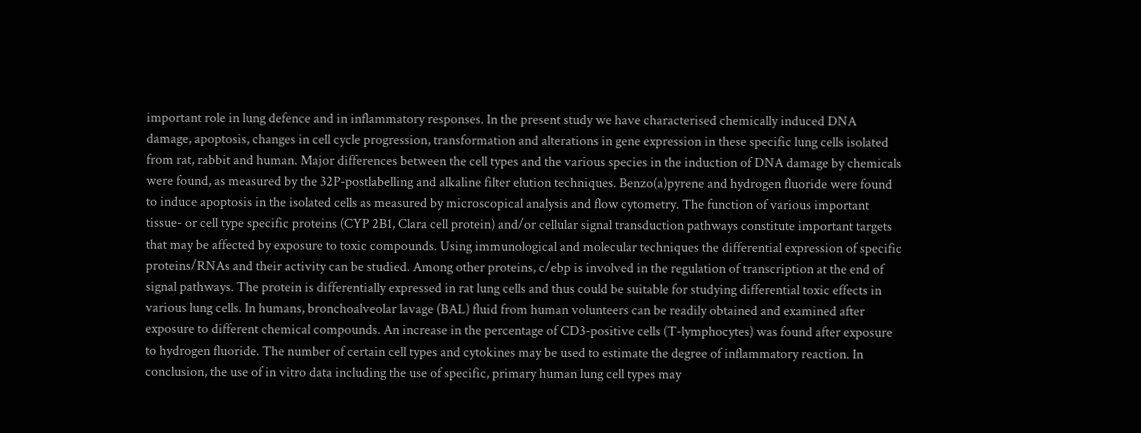important role in lung defence and in inflammatory responses. In the present study we have characterised chemically induced DNA damage, apoptosis, changes in cell cycle progression, transformation and alterations in gene expression in these specific lung cells isolated from rat, rabbit and human. Major differences between the cell types and the various species in the induction of DNA damage by chemicals were found, as measured by the 32P-postlabelling and alkaline filter elution techniques. Benzo(a)pyrene and hydrogen fluoride were found to induce apoptosis in the isolated cells as measured by microscopical analysis and flow cytometry. The function of various important tissue- or cell type specific proteins (CYP 2B1, Clara cell protein) and/or cellular signal transduction pathways constitute important targets that may be affected by exposure to toxic compounds. Using immunological and molecular techniques the differential expression of specific proteins/RNAs and their activity can be studied. Among other proteins, c/ebp is involved in the regulation of transcription at the end of signal pathways. The protein is differentially expressed in rat lung cells and thus could be suitable for studying differential toxic effects in various lung cells. In humans, bronchoalveolar lavage (BAL) fluid from human volunteers can be readily obtained and examined after exposure to different chemical compounds. An increase in the percentage of CD3-positive cells (T-lymphocytes) was found after exposure to hydrogen fluoride. The number of certain cell types and cytokines may be used to estimate the degree of inflammatory reaction. In conclusion, the use of in vitro data including the use of specific, primary human lung cell types may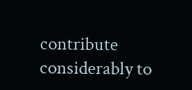contribute considerably to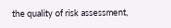the quality of risk assessment,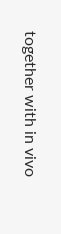together with in vivo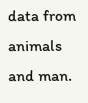data from animals and man.